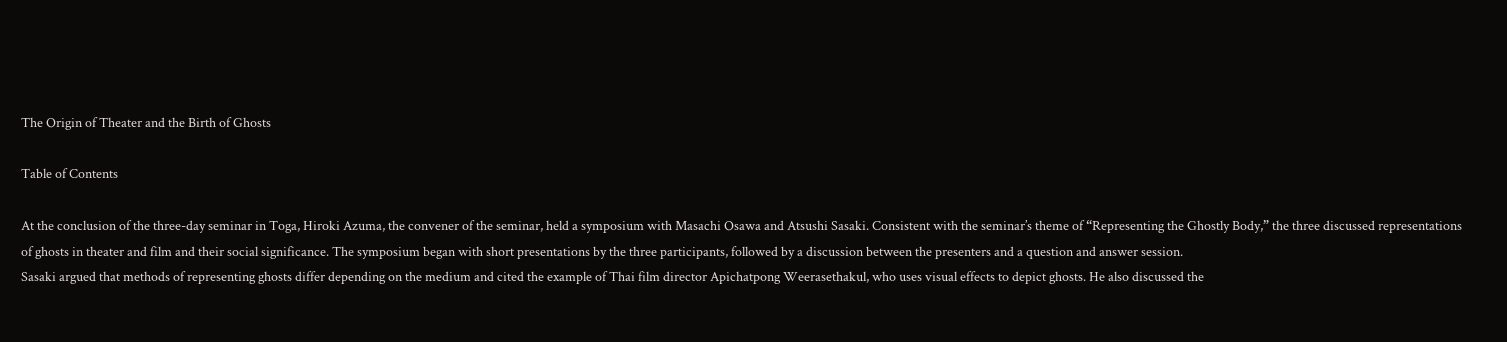The Origin of Theater and the Birth of Ghosts

Table of Contents

At the conclusion of the three-day seminar in Toga, Hiroki Azuma, the convener of the seminar, held a symposium with Masachi Osawa and Atsushi Sasaki. Consistent with the seminar’s theme of “Representing the Ghostly Body,” the three discussed representations of ghosts in theater and film and their social significance. The symposium began with short presentations by the three participants, followed by a discussion between the presenters and a question and answer session.
Sasaki argued that methods of representing ghosts differ depending on the medium and cited the example of Thai film director Apichatpong Weerasethakul, who uses visual effects to depict ghosts. He also discussed the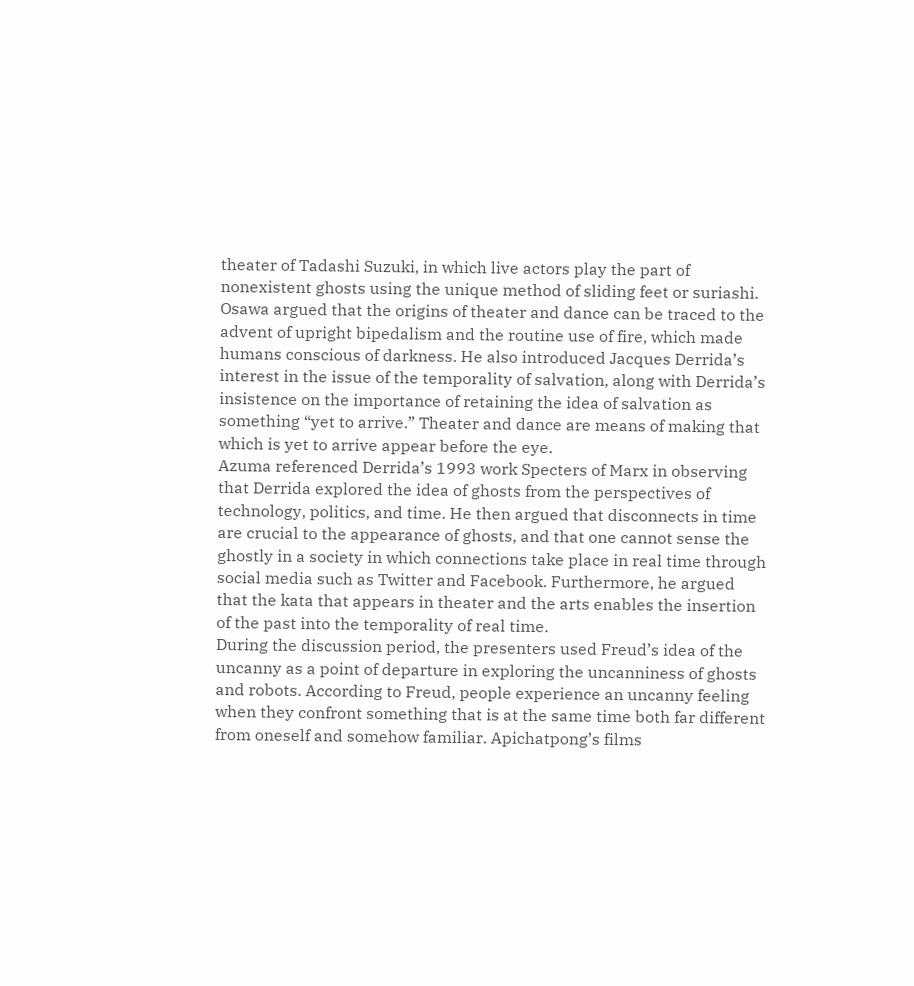theater of Tadashi Suzuki, in which live actors play the part of nonexistent ghosts using the unique method of sliding feet or suriashi.
Osawa argued that the origins of theater and dance can be traced to the advent of upright bipedalism and the routine use of fire, which made humans conscious of darkness. He also introduced Jacques Derrida’s interest in the issue of the temporality of salvation, along with Derrida’s insistence on the importance of retaining the idea of salvation as something “yet to arrive.” Theater and dance are means of making that which is yet to arrive appear before the eye.
Azuma referenced Derrida’s 1993 work Specters of Marx in observing that Derrida explored the idea of ghosts from the perspectives of technology, politics, and time. He then argued that disconnects in time are crucial to the appearance of ghosts, and that one cannot sense the ghostly in a society in which connections take place in real time through social media such as Twitter and Facebook. Furthermore, he argued that the kata that appears in theater and the arts enables the insertion of the past into the temporality of real time.
During the discussion period, the presenters used Freud’s idea of the uncanny as a point of departure in exploring the uncanniness of ghosts and robots. According to Freud, people experience an uncanny feeling when they confront something that is at the same time both far different from oneself and somehow familiar. Apichatpong’s films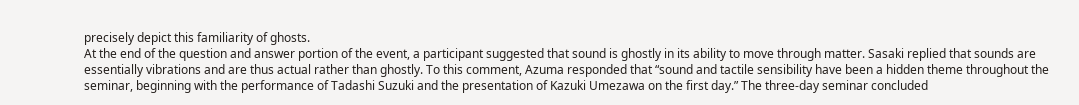precisely depict this familiarity of ghosts.
At the end of the question and answer portion of the event, a participant suggested that sound is ghostly in its ability to move through matter. Sasaki replied that sounds are essentially vibrations and are thus actual rather than ghostly. To this comment, Azuma responded that “sound and tactile sensibility have been a hidden theme throughout the seminar, beginning with the performance of Tadashi Suzuki and the presentation of Kazuki Umezawa on the first day.” The three-day seminar concluded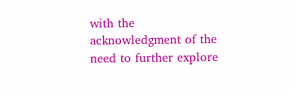with the acknowledgment of the need to further explore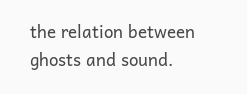the relation between ghosts and sound.